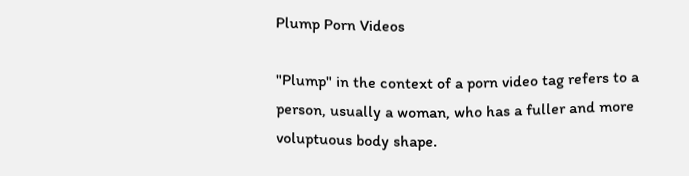Plump Porn Videos

"Plump" in the context of a porn video tag refers to a person, usually a woman, who has a fuller and more voluptuous body shape.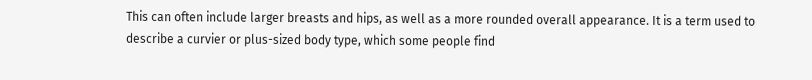This can often include larger breasts and hips, as well as a more rounded overall appearance. It is a term used to describe a curvier or plus-sized body type, which some people find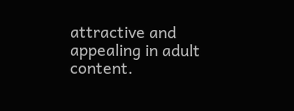attractive and appealing in adult content.